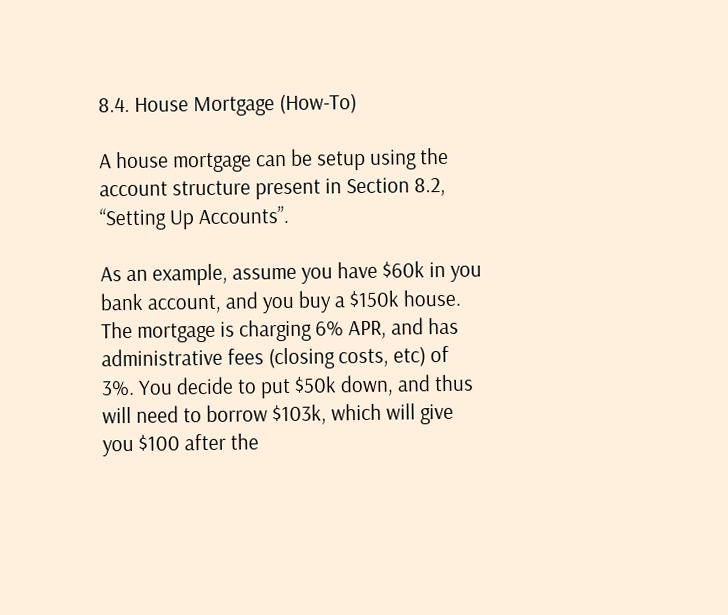8.4. House Mortgage (How-To)

A house mortgage can be setup using the account structure present in Section 8.2, “Setting Up Accounts”.

As an example, assume you have $60k in you bank account, and you buy a $150k house. The mortgage is charging 6% APR, and has administrative fees (closing costs, etc) of 3%. You decide to put $50k down, and thus will need to borrow $103k, which will give you $100 after the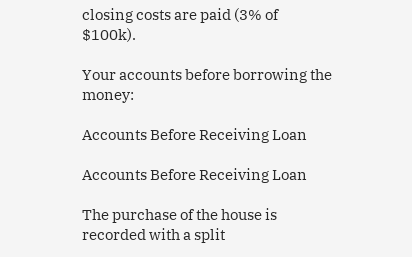closing costs are paid (3% of $100k).

Your accounts before borrowing the money:

Accounts Before Receiving Loan

Accounts Before Receiving Loan

The purchase of the house is recorded with a split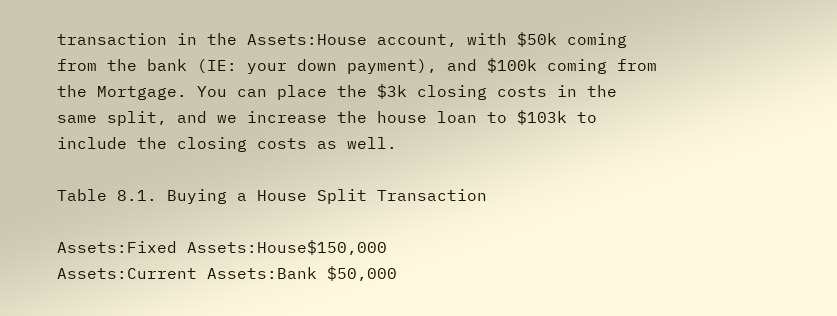transaction in the Assets:House account, with $50k coming from the bank (IE: your down payment), and $100k coming from the Mortgage. You can place the $3k closing costs in the same split, and we increase the house loan to $103k to include the closing costs as well.

Table 8.1. Buying a House Split Transaction

Assets:Fixed Assets:House$150,000
Assets:Current Assets:Bank $50,000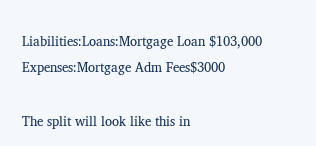Liabilities:Loans:Mortgage Loan $103,000
Expenses:Mortgage Adm Fees$3000

The split will look like this in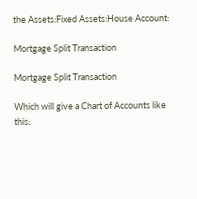the Assets:Fixed Assets:House Account:

Mortgage Split Transaction

Mortgage Split Transaction

Which will give a Chart of Accounts like this: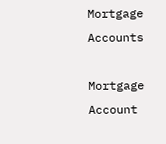Mortgage Accounts

Mortgage Account